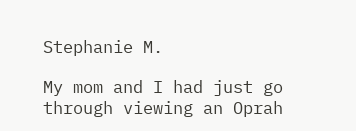Stephanie M.

My mom and I had just go through viewing an Oprah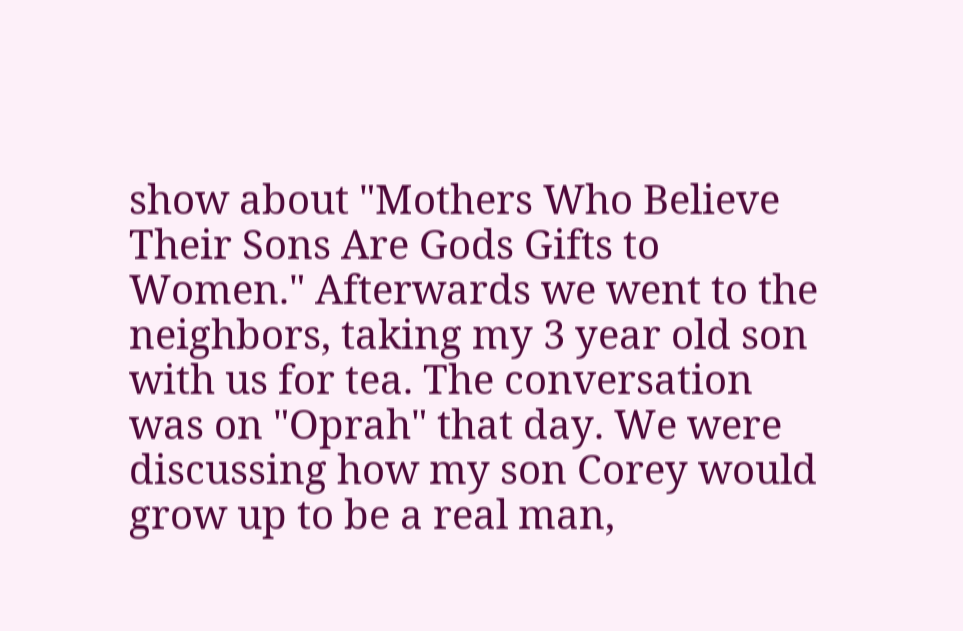show about "Mothers Who Believe Their Sons Are Gods Gifts to Women." Afterwards we went to the neighbors, taking my 3 year old son with us for tea. The conversation was on "Oprah" that day. We were discussing how my son Corey would grow up to be a real man,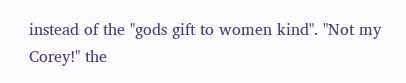instead of the "gods gift to women kind". "Not my Corey!" the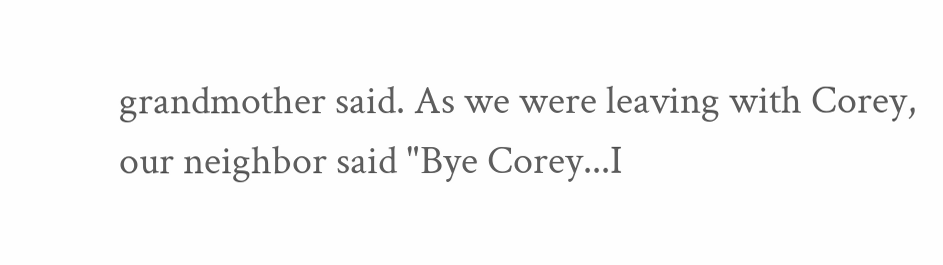grandmother said. As we were leaving with Corey, our neighbor said "Bye Corey...I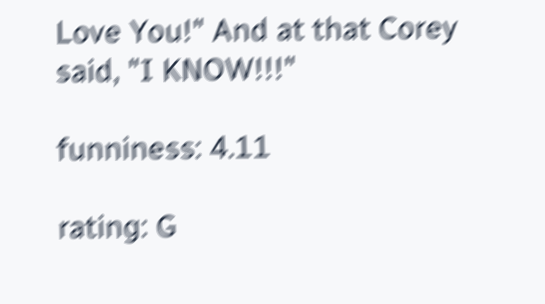Love You!" And at that Corey said, "I KNOW!!!"

funniness: 4.11

rating: G